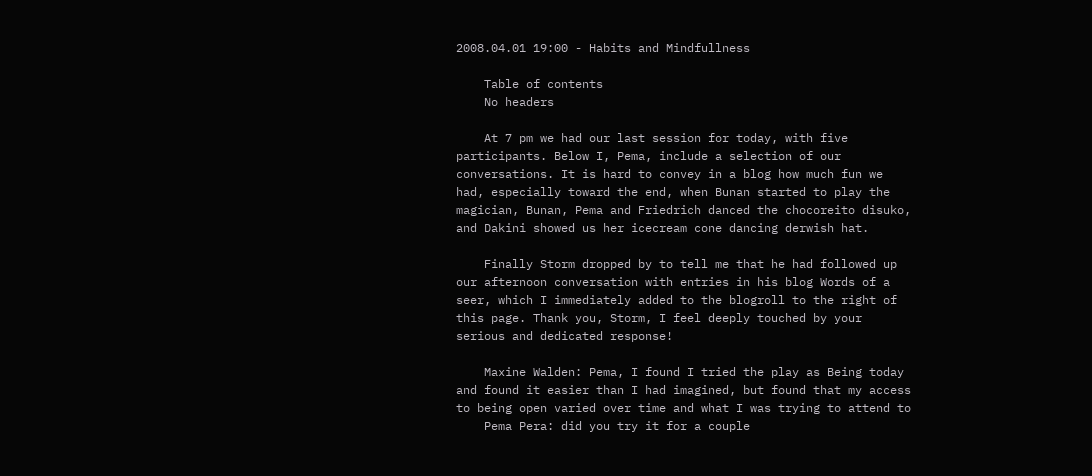2008.04.01 19:00 - Habits and Mindfullness

    Table of contents
    No headers

    At 7 pm we had our last session for today, with five participants. Below I, Pema, include a selection of our conversations. It is hard to convey in a blog how much fun we had, especially toward the end, when Bunan started to play the magician, Bunan, Pema and Friedrich danced the chocoreito disuko, and Dakini showed us her icecream cone dancing derwish hat.

    Finally Storm dropped by to tell me that he had followed up our afternoon conversation with entries in his blog Words of a seer, which I immediately added to the blogroll to the right of this page. Thank you, Storm, I feel deeply touched by your serious and dedicated response!

    Maxine Walden: Pema, I found I tried the play as Being today and found it easier than I had imagined, but found that my access to being open varied over time and what I was trying to attend to
    Pema Pera: did you try it for a couple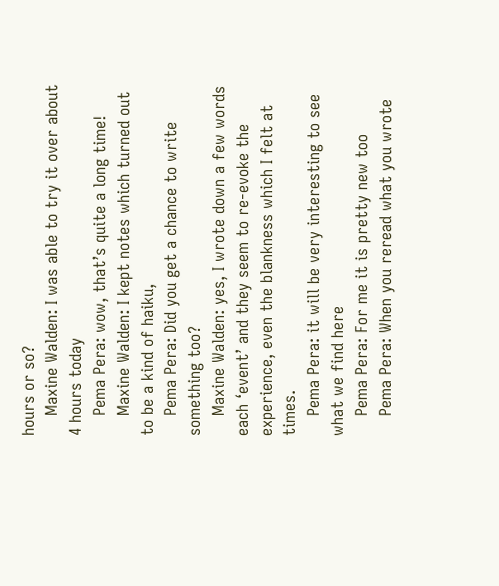hours or so?
    Maxine Walden: I was able to try it over about 4 hours today
    Pema Pera: wow, that’s quite a long time!
    Maxine Walden: I kept notes which turned out to be a kind of haiku,
    Pema Pera: Did you get a chance to write something too?
    Maxine Walden: yes, I wrote down a few words each ‘event’ and they seem to re-evoke the experience, even the blankness which I felt at times.
    Pema Pera: it will be very interesting to see what we find here
    Pema Pera: For me it is pretty new too
    Pema Pera: When you reread what you wrote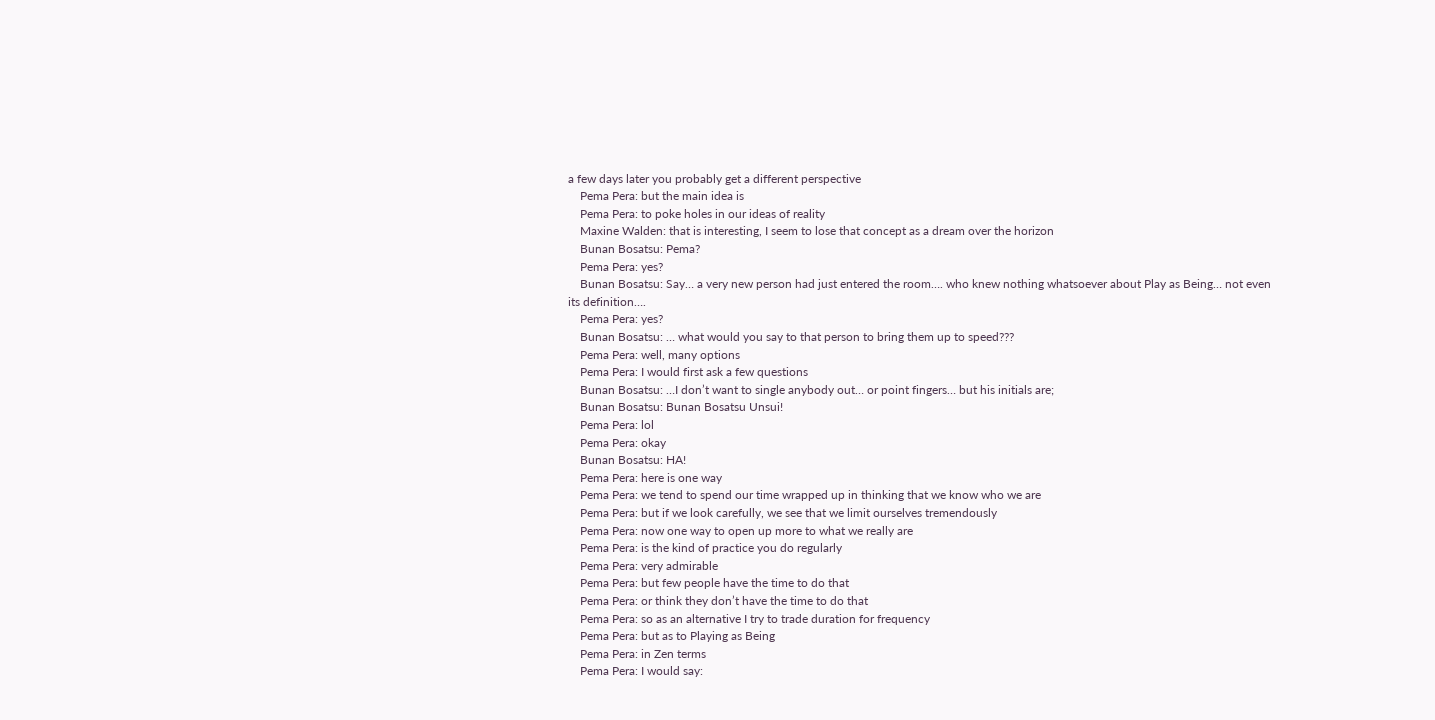a few days later you probably get a different perspective
    Pema Pera: but the main idea is
    Pema Pera: to poke holes in our ideas of reality
    Maxine Walden: that is interesting, I seem to lose that concept as a dream over the horizon
    Bunan Bosatsu: Pema?
    Pema Pera: yes?
    Bunan Bosatsu: Say… a very new person had just entered the room…. who knew nothing whatsoever about Play as Being… not even its definition….
    Pema Pera: yes?
    Bunan Bosatsu: … what would you say to that person to bring them up to speed???
    Pema Pera: well, many options
    Pema Pera: I would first ask a few questions
    Bunan Bosatsu: …I don’t want to single anybody out… or point fingers… but his initials are;
    Bunan Bosatsu: Bunan Bosatsu Unsui!
    Pema Pera: lol
    Pema Pera: okay
    Bunan Bosatsu: HA!
    Pema Pera: here is one way
    Pema Pera: we tend to spend our time wrapped up in thinking that we know who we are
    Pema Pera: but if we look carefully, we see that we limit ourselves tremendously
    Pema Pera: now one way to open up more to what we really are
    Pema Pera: is the kind of practice you do regularly
    Pema Pera: very admirable
    Pema Pera: but few people have the time to do that
    Pema Pera: or think they don’t have the time to do that
    Pema Pera: so as an alternative I try to trade duration for frequency
    Pema Pera: but as to Playing as Being
    Pema Pera: in Zen terms
    Pema Pera: I would say: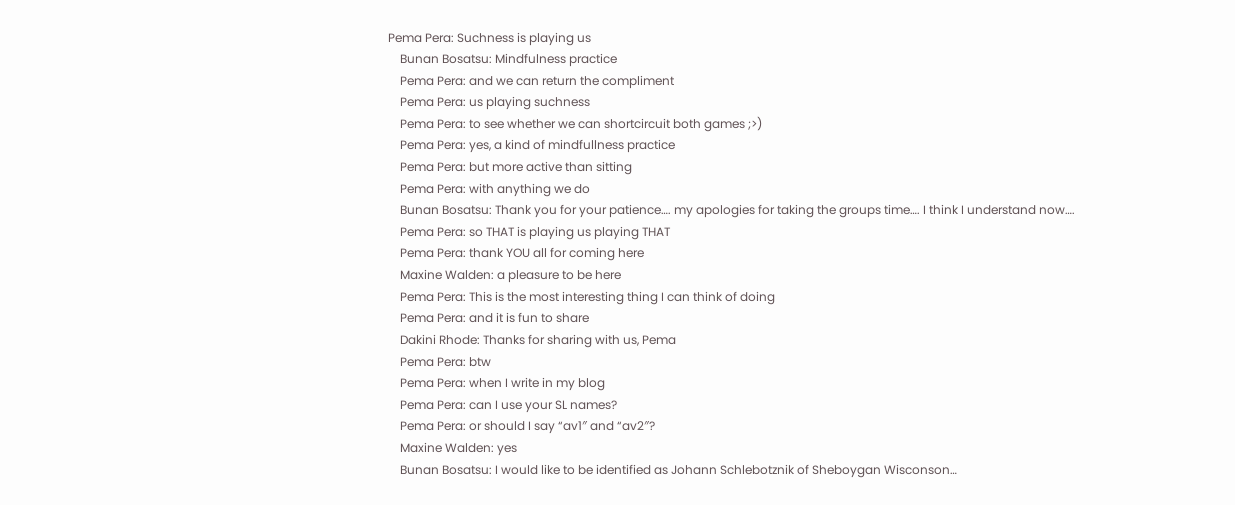Pema Pera: Suchness is playing us
    Bunan Bosatsu: Mindfulness practice
    Pema Pera: and we can return the compliment
    Pema Pera: us playing suchness
    Pema Pera: to see whether we can shortcircuit both games ;>)
    Pema Pera: yes, a kind of mindfullness practice
    Pema Pera: but more active than sitting
    Pema Pera: with anything we do
    Bunan Bosatsu: Thank you for your patience…. my apologies for taking the groups time…. I think I understand now….
    Pema Pera: so THAT is playing us playing THAT
    Pema Pera: thank YOU all for coming here
    Maxine Walden: a pleasure to be here
    Pema Pera: This is the most interesting thing I can think of doing
    Pema Pera: and it is fun to share
    Dakini Rhode: Thanks for sharing with us, Pema
    Pema Pera: btw
    Pema Pera: when I write in my blog
    Pema Pera: can I use your SL names?
    Pema Pera: or should I say “av1″ and “av2″?
    Maxine Walden: yes
    Bunan Bosatsu: I would like to be identified as Johann Schlebotznik of Sheboygan Wisconson…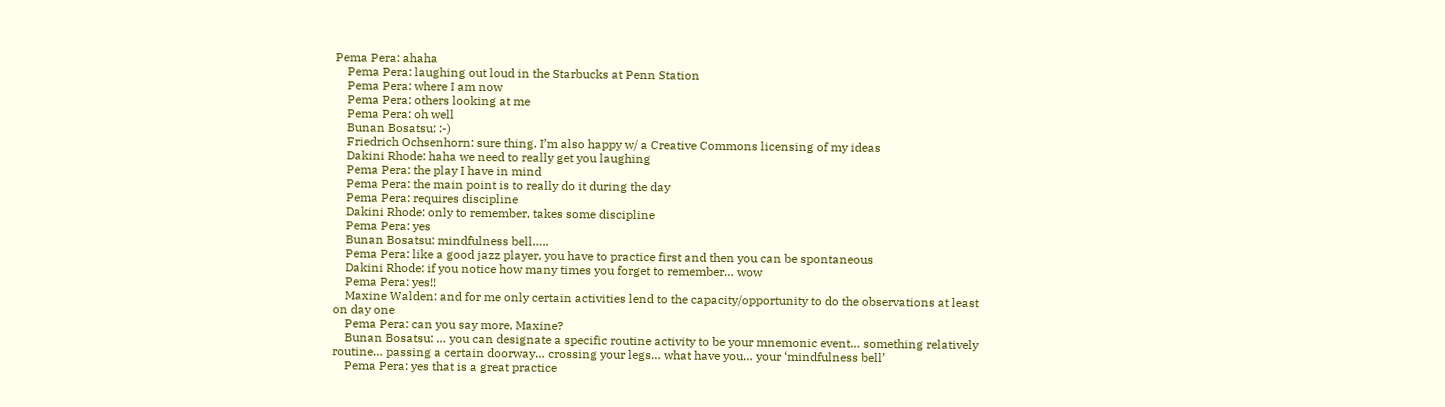Pema Pera: ahaha
    Pema Pera: laughing out loud in the Starbucks at Penn Station
    Pema Pera: where I am now
    Pema Pera: others looking at me
    Pema Pera: oh well
    Bunan Bosatsu: :-)
    Friedrich Ochsenhorn: sure thing. I’m also happy w/ a Creative Commons licensing of my ideas
    Dakini Rhode: haha we need to really get you laughing
    Pema Pera: the play I have in mind
    Pema Pera: the main point is to really do it during the day
    Pema Pera: requires discipline
    Dakini Rhode: only to remember, takes some discipline
    Pema Pera: yes
    Bunan Bosatsu: mindfulness bell…..
    Pema Pera: like a good jazz player, you have to practice first and then you can be spontaneous
    Dakini Rhode: if you notice how many times you forget to remember… wow
    Pema Pera: yes!!
    Maxine Walden: and for me only certain activities lend to the capacity/opportunity to do the observations at least on day one
    Pema Pera: can you say more, Maxine?
    Bunan Bosatsu: … you can designate a specific routine activity to be your mnemonic event… something relatively routine… passing a certain doorway… crossing your legs… what have you… your ‘mindfulness bell’
    Pema Pera: yes that is a great practice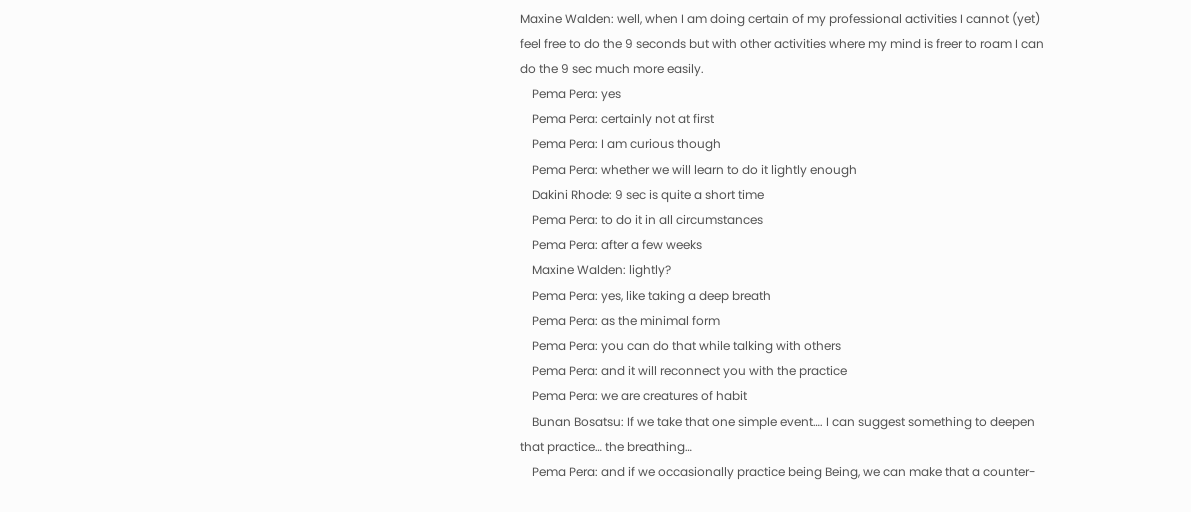Maxine Walden: well, when I am doing certain of my professional activities I cannot (yet) feel free to do the 9 seconds but with other activities where my mind is freer to roam I can do the 9 sec much more easily.
    Pema Pera: yes
    Pema Pera: certainly not at first
    Pema Pera: I am curious though
    Pema Pera: whether we will learn to do it lightly enough
    Dakini Rhode: 9 sec is quite a short time
    Pema Pera: to do it in all circumstances
    Pema Pera: after a few weeks
    Maxine Walden: lightly?
    Pema Pera: yes, like taking a deep breath
    Pema Pera: as the minimal form
    Pema Pera: you can do that while talking with others
    Pema Pera: and it will reconnect you with the practice
    Pema Pera: we are creatures of habit
    Bunan Bosatsu: If we take that one simple event…. I can suggest something to deepen that practice… the breathing…
    Pema Pera: and if we occasionally practice being Being, we can make that a counter-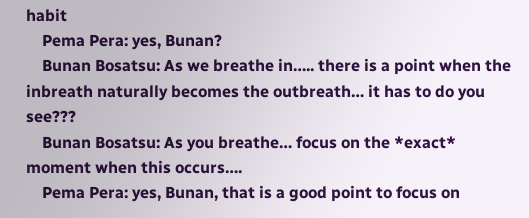habit
    Pema Pera: yes, Bunan?
    Bunan Bosatsu: As we breathe in….. there is a point when the inbreath naturally becomes the outbreath… it has to do you see???
    Bunan Bosatsu: As you breathe… focus on the *exact* moment when this occurs….
    Pema Pera: yes, Bunan, that is a good point to focus on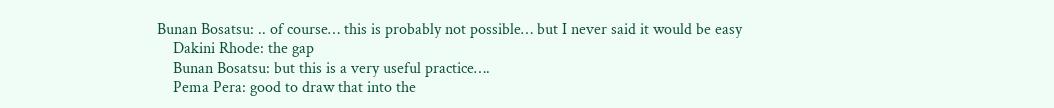Bunan Bosatsu: .. of course… this is probably not possible… but I never said it would be easy
    Dakini Rhode: the gap
    Bunan Bosatsu: but this is a very useful practice….
    Pema Pera: good to draw that into the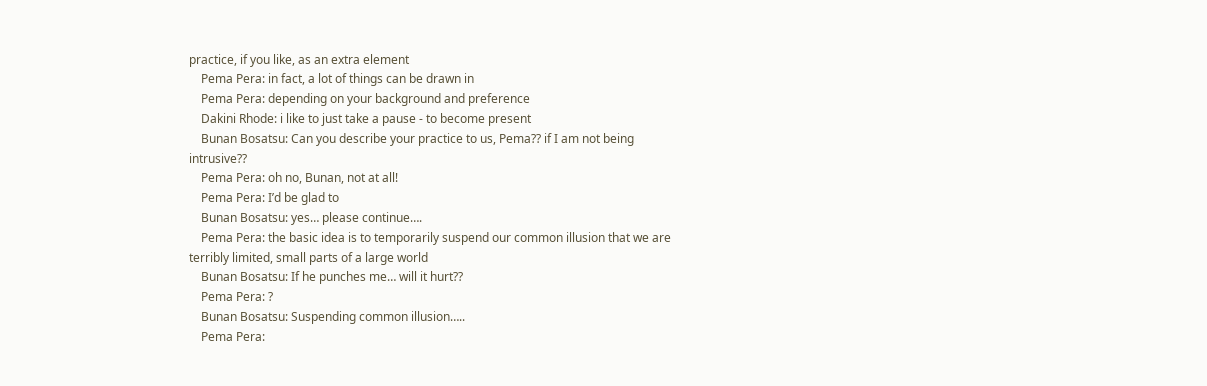practice, if you like, as an extra element
    Pema Pera: in fact, a lot of things can be drawn in
    Pema Pera: depending on your background and preference
    Dakini Rhode: i like to just take a pause - to become present
    Bunan Bosatsu: Can you describe your practice to us, Pema?? if I am not being intrusive??
    Pema Pera: oh no, Bunan, not at all!
    Pema Pera: I’d be glad to
    Bunan Bosatsu: yes… please continue….
    Pema Pera: the basic idea is to temporarily suspend our common illusion that we are terribly limited, small parts of a large world
    Bunan Bosatsu: If he punches me… will it hurt??
    Pema Pera: ?
    Bunan Bosatsu: Suspending common illusion…..
    Pema Pera: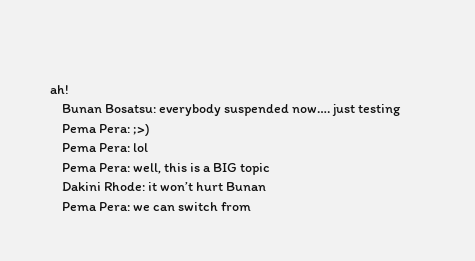ah!
    Bunan Bosatsu: everybody suspended now…. just testing
    Pema Pera: ;>)
    Pema Pera: lol
    Pema Pera: well, this is a BIG topic
    Dakini Rhode: it won’t hurt Bunan
    Pema Pera: we can switch from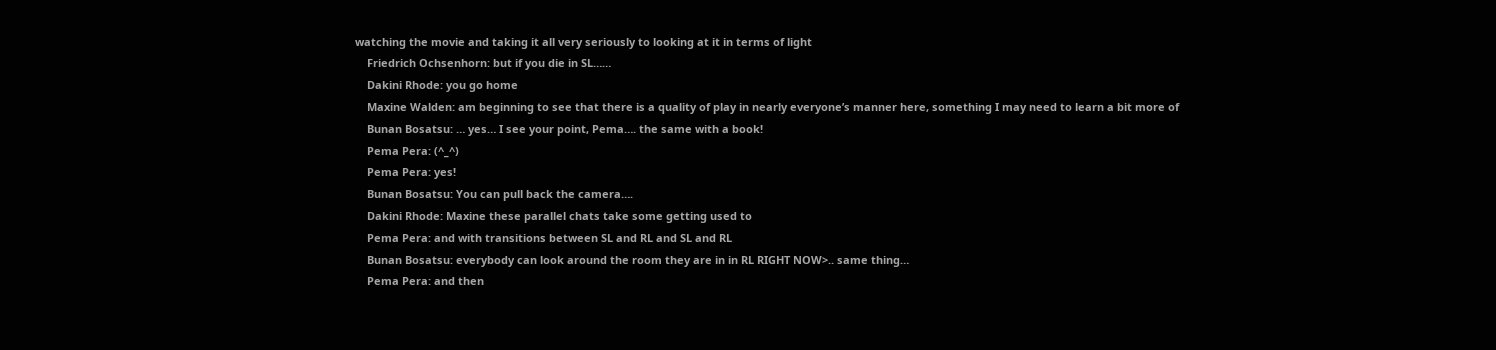watching the movie and taking it all very seriously to looking at it in terms of light
    Friedrich Ochsenhorn: but if you die in SL……
    Dakini Rhode: you go home
    Maxine Walden: am beginning to see that there is a quality of play in nearly everyone’s manner here, something I may need to learn a bit more of
    Bunan Bosatsu: … yes… I see your point, Pema…. the same with a book!
    Pema Pera: (^_^)
    Pema Pera: yes!
    Bunan Bosatsu: You can pull back the camera….
    Dakini Rhode: Maxine these parallel chats take some getting used to
    Pema Pera: and with transitions between SL and RL and SL and RL
    Bunan Bosatsu: everybody can look around the room they are in in RL RIGHT NOW>.. same thing…
    Pema Pera: and then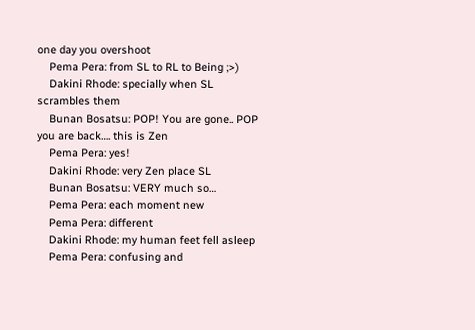one day you overshoot
    Pema Pera: from SL to RL to Being ;>)
    Dakini Rhode: specially when SL scrambles them
    Bunan Bosatsu: POP! You are gone.. POP you are back…. this is Zen
    Pema Pera: yes!
    Dakini Rhode: very Zen place SL
    Bunan Bosatsu: VERY much so…
    Pema Pera: each moment new
    Pema Pera: different
    Dakini Rhode: my human feet fell asleep
    Pema Pera: confusing and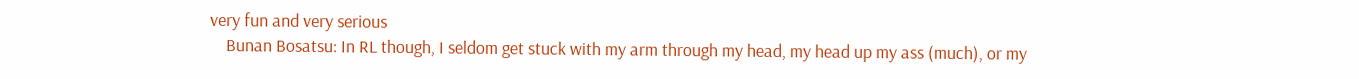very fun and very serious
    Bunan Bosatsu: In RL though, I seldom get stuck with my arm through my head, my head up my ass (much), or my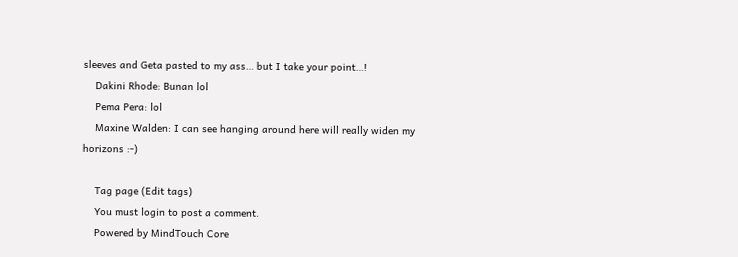sleeves and Geta pasted to my ass… but I take your point…!
    Dakini Rhode: Bunan lol
    Pema Pera: lol
    Maxine Walden: I can see hanging around here will really widen my horizons :-)

    Tag page (Edit tags)
    You must login to post a comment.
    Powered by MindTouch Core